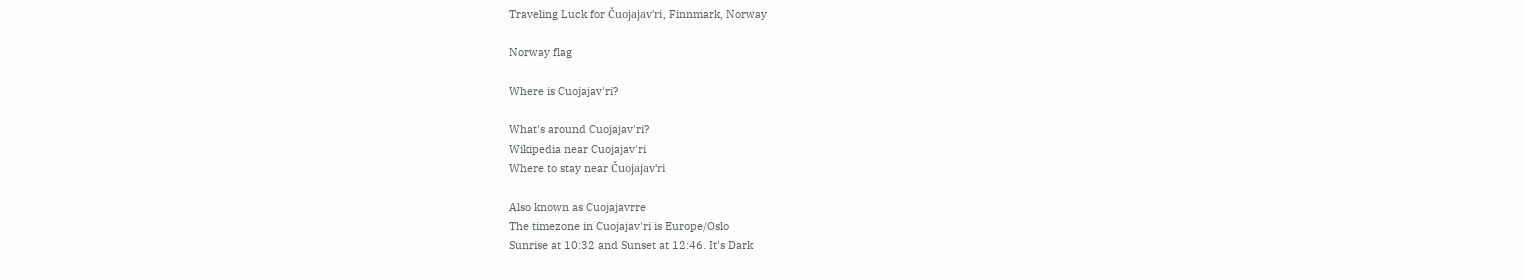Traveling Luck for Čuojajav'ri, Finnmark, Norway

Norway flag

Where is Cuojajav'ri?

What's around Cuojajav'ri?
Wikipedia near Cuojajav'ri
Where to stay near Čuojajav'ri

Also known as Cuojajavrre
The timezone in Cuojajav'ri is Europe/Oslo
Sunrise at 10:32 and Sunset at 12:46. It's Dark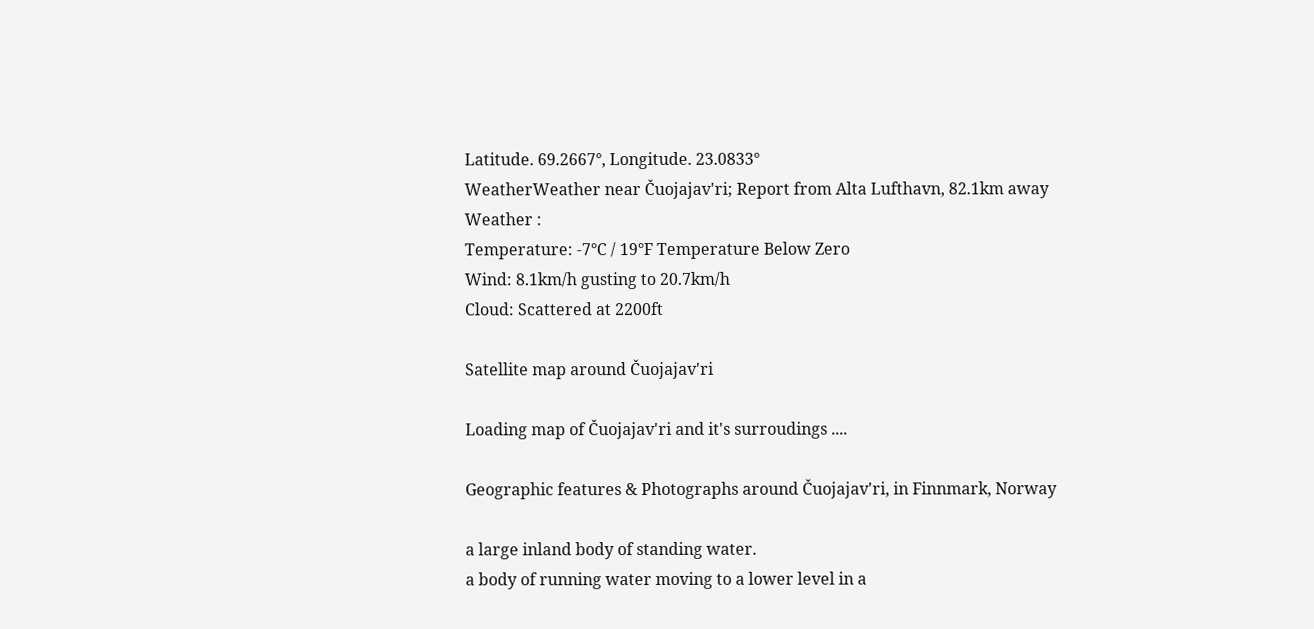Latitude. 69.2667°, Longitude. 23.0833°
WeatherWeather near Čuojajav'ri; Report from Alta Lufthavn, 82.1km away
Weather :
Temperature: -7°C / 19°F Temperature Below Zero
Wind: 8.1km/h gusting to 20.7km/h
Cloud: Scattered at 2200ft

Satellite map around Čuojajav'ri

Loading map of Čuojajav'ri and it's surroudings ....

Geographic features & Photographs around Čuojajav'ri, in Finnmark, Norway

a large inland body of standing water.
a body of running water moving to a lower level in a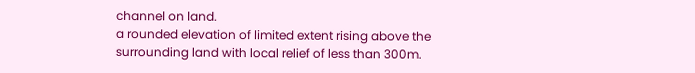channel on land.
a rounded elevation of limited extent rising above the surrounding land with local relief of less than 300m.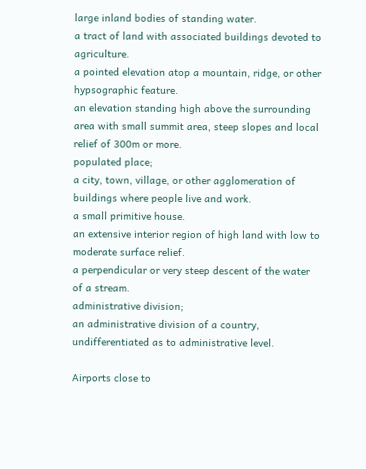large inland bodies of standing water.
a tract of land with associated buildings devoted to agriculture.
a pointed elevation atop a mountain, ridge, or other hypsographic feature.
an elevation standing high above the surrounding area with small summit area, steep slopes and local relief of 300m or more.
populated place;
a city, town, village, or other agglomeration of buildings where people live and work.
a small primitive house.
an extensive interior region of high land with low to moderate surface relief.
a perpendicular or very steep descent of the water of a stream.
administrative division;
an administrative division of a country, undifferentiated as to administrative level.

Airports close to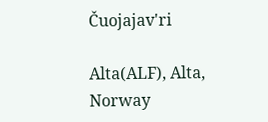Čuojajav'ri

Alta(ALF), Alta, Norway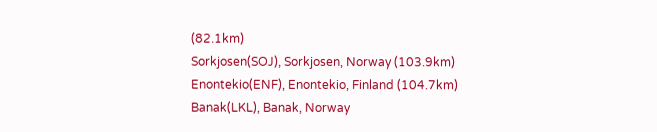(82.1km)
Sorkjosen(SOJ), Sorkjosen, Norway (103.9km)
Enontekio(ENF), Enontekio, Finland (104.7km)
Banak(LKL), Banak, Norway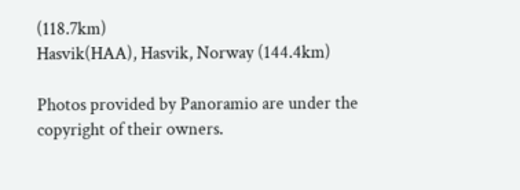(118.7km)
Hasvik(HAA), Hasvik, Norway (144.4km)

Photos provided by Panoramio are under the copyright of their owners.